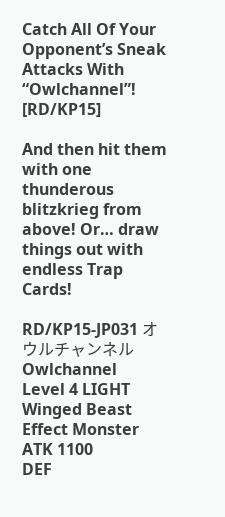Catch All Of Your Opponent’s Sneak Attacks With “Owlchannel”! [RD/KP15]

And then hit them with one thunderous blitzkrieg from above! Or… draw things out with endless Trap Cards!

RD/KP15-JP031 オウルチャンネル Owlchannel
Level 4 LIGHT Winged Beast Effect Monster
ATK 1100
DEF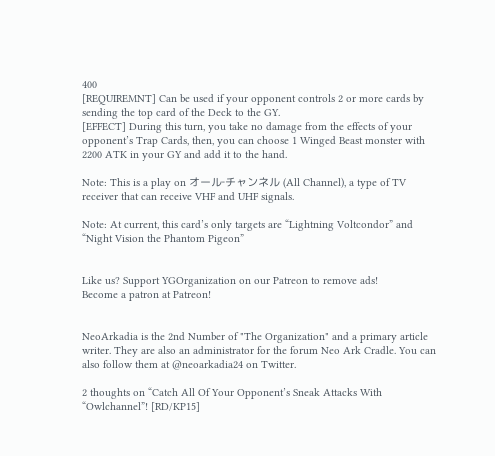400
[REQUIREMNT] Can be used if your opponent controls 2 or more cards by sending the top card of the Deck to the GY.
[EFFECT] During this turn, you take no damage from the effects of your opponent’s Trap Cards, then, you can choose 1 Winged Beast monster with 2200 ATK in your GY and add it to the hand.

Note: This is a play on オール‐チャンネル (All Channel), a type of TV receiver that can receive VHF and UHF signals.

Note: At current, this card’s only targets are “Lightning Voltcondor” and “Night Vision the Phantom Pigeon”


Like us? Support YGOrganization on our Patreon to remove ads!
Become a patron at Patreon!


NeoArkadia is the 2nd Number of "The Organization" and a primary article writer. They are also an administrator for the forum Neo Ark Cradle. You can also follow them at @neoarkadia24 on Twitter.

2 thoughts on “Catch All Of Your Opponent’s Sneak Attacks With “Owlchannel”! [RD/KP15]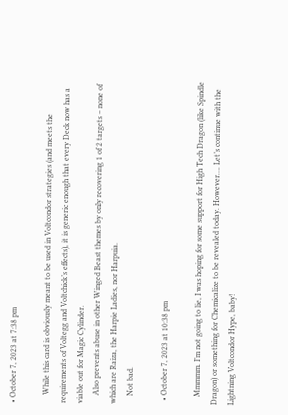• October 7, 2023 at 7:38 pm

    While this card is obviously meant to be used in Voltcondor strategies (and meets the requirements of Voltegg and Voltchick’s effects), it is generic enough that every Deck now has a viable out for Magic Cylinder.
    Also prevents abuse in other Winged Beast themes by only recovering 1 of 2 targets – none of which are Raiza, the Harpie Ladies, nor Harpuia.
    Not bad.

  • October 7, 2023 at 10:38 pm

    Mmmmm. I’m not going to lie, I was hoping for some support for High Tech Dragon (like Spindle Dragon) or something for Chemicalize to be revealed today. However…. Let’s continue with the Lightning Voltcondor Hype, baby!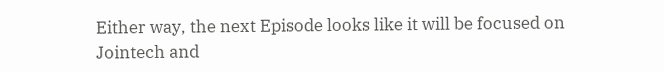Either way, the next Episode looks like it will be focused on Jointech and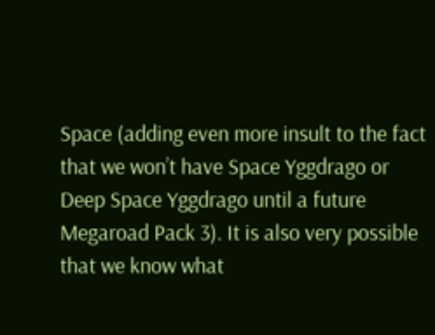Space (adding even more insult to the fact that we won’t have Space Yggdrago or Deep Space Yggdrago until a future Megaroad Pack 3). It is also very possible that we know what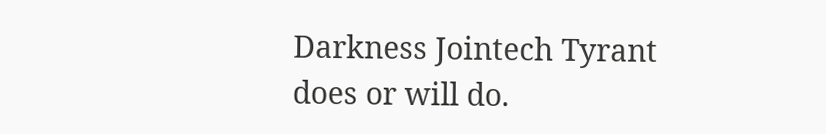Darkness Jointech Tyrant does or will do.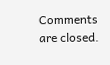Comments are closed.